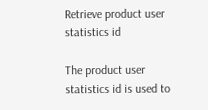Retrieve product user statistics id

The product user statistics id is used to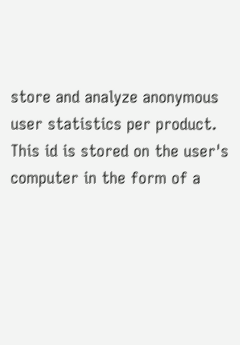store and analyze anonymous user statistics per product. This id is stored on the user's computer in the form of a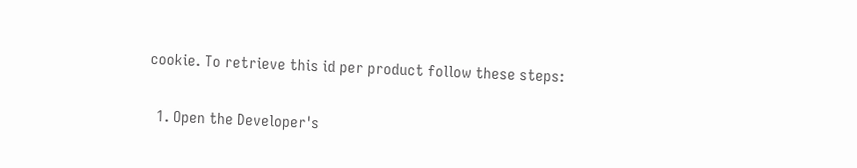cookie. To retrieve this id per product follow these steps:

  1. Open the Developer's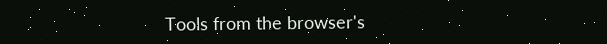Tools from the browser's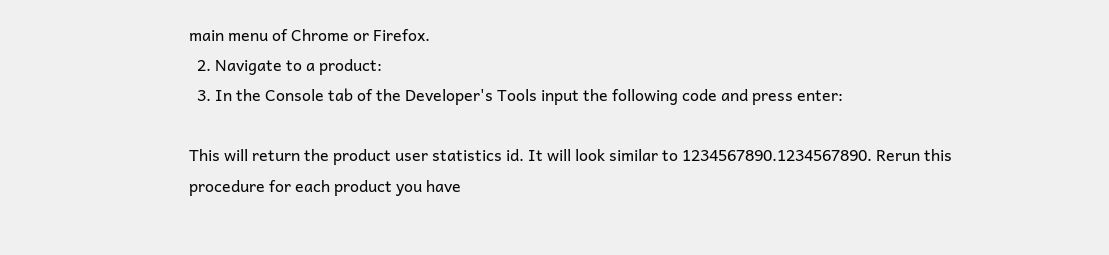main menu of Chrome or Firefox.
  2. Navigate to a product:
  3. In the Console tab of the Developer's Tools input the following code and press enter:

This will return the product user statistics id. It will look similar to 1234567890.1234567890. Rerun this procedure for each product you have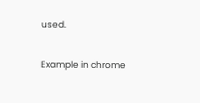used.

Example in chrome